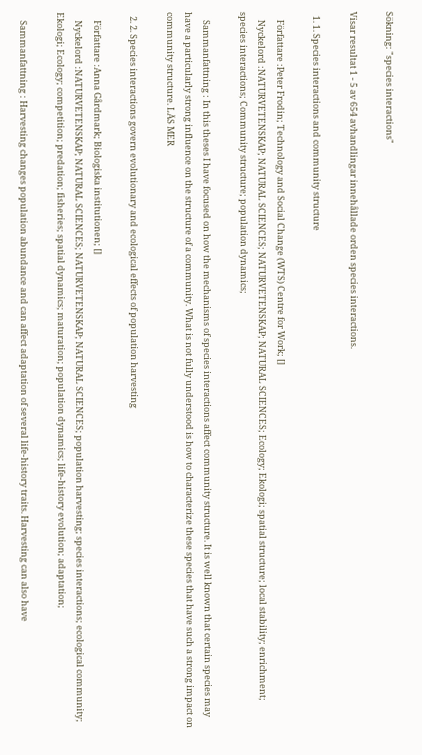Sökning: "species interactions"

Visar resultat 1 - 5 av 654 avhandlingar innehållade orden species interactions.

  1. 1. Species interactions and community structure

    Författare :Peter Frodin; Technology and Social Change (WTS) Centre for Work; []
    Nyckelord :NATURVETENSKAP; NATURAL SCIENCES; NATURVETENSKAP; NATURAL SCIENCES; Ecology; Ekologi; spatial structure; local stability; enrichment; species interactions; Community structure; population dynamics;

    Sammanfattning : In this theses I have focused on how the mechanisms of species interactions affect community structure. It is well known that certain species may have a particularly strong influence on the structure of a community. What is not fully understood is how to characterize these species that have such a strong impact on community structure. LÄS MER

  2. 2. Species interactions govern evolutionary and ecological effects of population harvesting

    Författare :Anna Gårdmark; Biologiska institutionen; []
    Nyckelord :NATURVETENSKAP; NATURAL SCIENCES; NATURVETENSKAP; NATURAL SCIENCES; population harvesting; species interactions; ecological community; Ekologi; Ecology; competition; predation; fisheries; spatial dynamics; maturation; population dynamics; life-history evolution; adaptation;

    Sammanfattning : Harvesting changes population abundance and can affect adaptation of several life-history traits. Harvesting can also have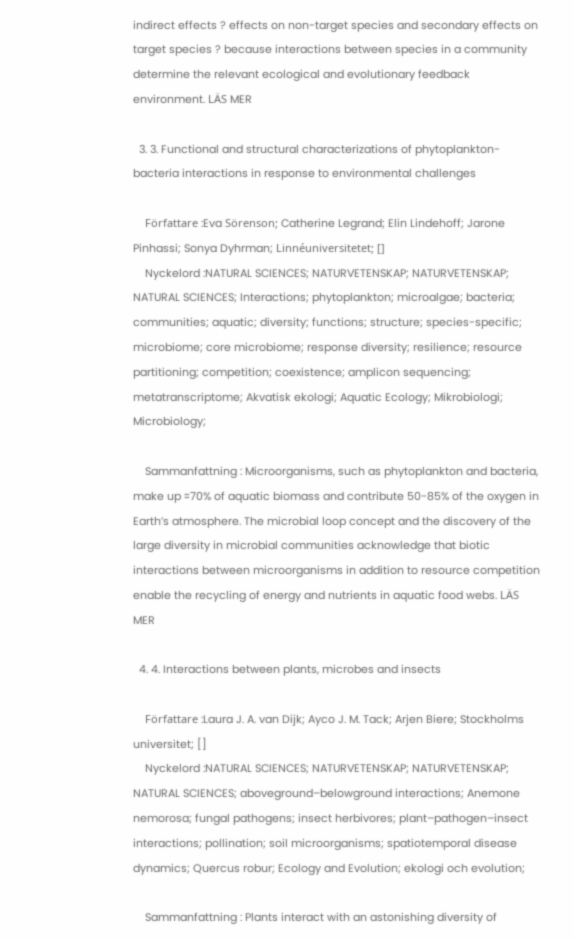indirect effects ? effects on non-target species and secondary effects on target species ? because interactions between species in a community determine the relevant ecological and evolutionary feedback environment. LÄS MER

  3. 3. Functional and structural characterizations of phytoplankton-bacteria interactions in response to environmental challenges

    Författare :Eva Sörenson; Catherine Legrand; Elin Lindehoff; Jarone Pinhassi; Sonya Dyhrman; Linnéuniversitetet; []
    Nyckelord :NATURAL SCIENCES; NATURVETENSKAP; NATURVETENSKAP; NATURAL SCIENCES; Interactions; phytoplankton; microalgae; bacteria; communities; aquatic; diversity; functions; structure; species-specific; microbiome; core microbiome; response diversity; resilience; resource partitioning; competition; coexistence; amplicon sequencing; metatranscriptome; Akvatisk ekologi; Aquatic Ecology; Mikrobiologi; Microbiology;

    Sammanfattning : Microorganisms, such as phytoplankton and bacteria, make up ≈70% of aquatic biomass and contribute 50-85% of the oxygen in Earth’s atmosphere. The microbial loop concept and the discovery of the large diversity in microbial communities acknowledge that biotic interactions between microorganisms in addition to resource competition enable the recycling of energy and nutrients in aquatic food webs. LÄS MER

  4. 4. Interactions between plants, microbes and insects

    Författare :Laura J. A. van Dijk; Ayco J. M. Tack; Arjen Biere; Stockholms universitet; []
    Nyckelord :NATURAL SCIENCES; NATURVETENSKAP; NATURVETENSKAP; NATURAL SCIENCES; aboveground–belowground interactions; Anemone nemorosa; fungal pathogens; insect herbivores; plant–pathogen–insect interactions; pollination; soil microorganisms; spatiotemporal disease dynamics; Quercus robur; Ecology and Evolution; ekologi och evolution;

    Sammanfattning : Plants interact with an astonishing diversity of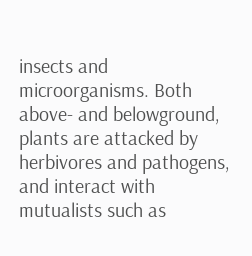insects and microorganisms. Both above- and belowground, plants are attacked by herbivores and pathogens, and interact with mutualists such as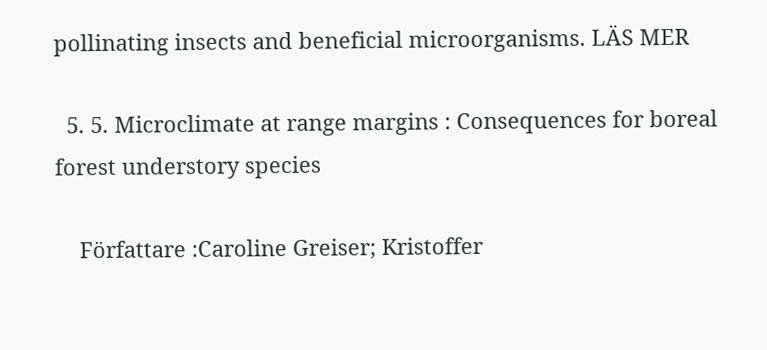pollinating insects and beneficial microorganisms. LÄS MER

  5. 5. Microclimate at range margins : Consequences for boreal forest understory species

    Författare :Caroline Greiser; Kristoffer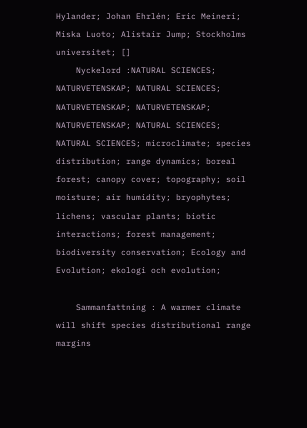Hylander; Johan Ehrlén; Eric Meineri; Miska Luoto; Alistair Jump; Stockholms universitet; []
    Nyckelord :NATURAL SCIENCES; NATURVETENSKAP; NATURAL SCIENCES; NATURVETENSKAP; NATURVETENSKAP; NATURVETENSKAP; NATURAL SCIENCES; NATURAL SCIENCES; microclimate; species distribution; range dynamics; boreal forest; canopy cover; topography; soil moisture; air humidity; bryophytes; lichens; vascular plants; biotic interactions; forest management; biodiversity conservation; Ecology and Evolution; ekologi och evolution;

    Sammanfattning : A warmer climate will shift species distributional range margins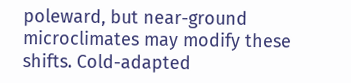poleward, but near-ground microclimates may modify these shifts. Cold-adapted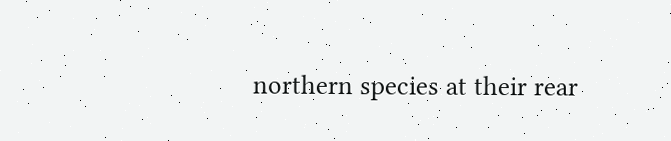northern species at their rear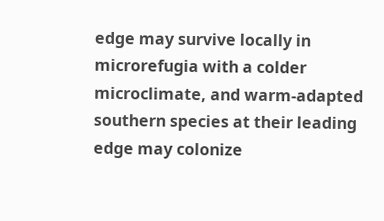edge may survive locally in microrefugia with a colder microclimate, and warm-adapted southern species at their leading edge may colonize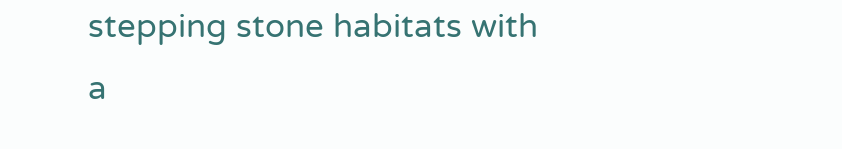stepping stone habitats with a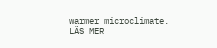warmer microclimate. LÄS MER